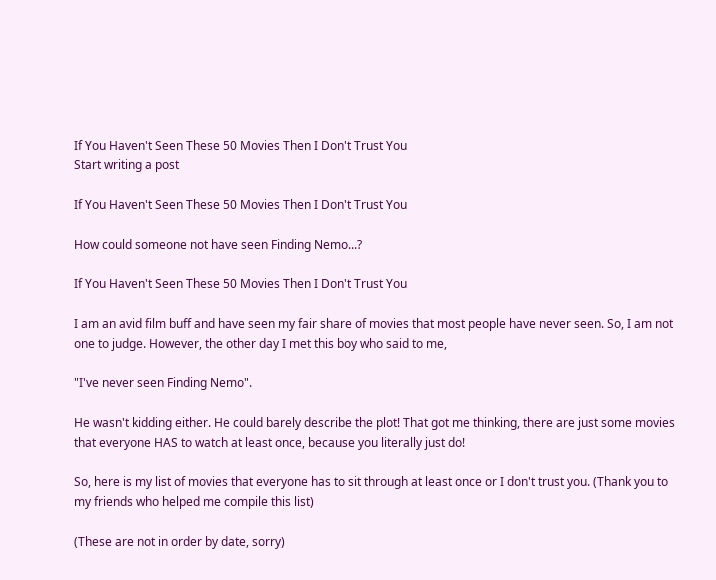If You Haven't Seen These 50 Movies Then I Don't Trust You
Start writing a post

If You Haven't Seen These 50 Movies Then I Don't Trust You

How could someone not have seen Finding Nemo...?

If You Haven't Seen These 50 Movies Then I Don't Trust You

I am an avid film buff and have seen my fair share of movies that most people have never seen. So, I am not one to judge. However, the other day I met this boy who said to me,

"I've never seen Finding Nemo".

He wasn't kidding either. He could barely describe the plot! That got me thinking, there are just some movies that everyone HAS to watch at least once, because you literally just do!

So, here is my list of movies that everyone has to sit through at least once or I don't trust you. (Thank you to my friends who helped me compile this list)

(These are not in order by date, sorry)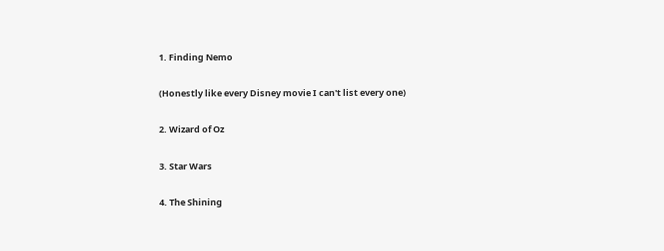1. Finding Nemo

(Honestly like every Disney movie I can't list every one)

2. Wizard of Oz

3. Star Wars

4. The Shining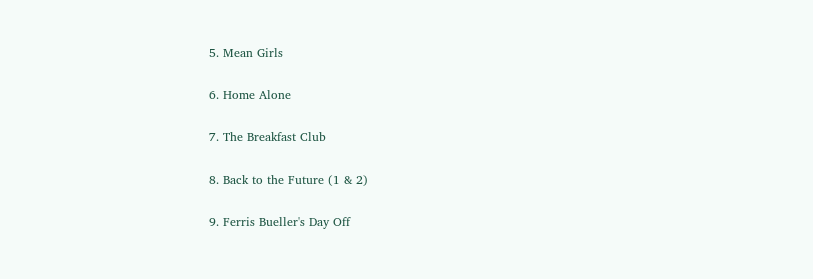5. Mean Girls

6. Home Alone

7. The Breakfast Club

8. Back to the Future (1 & 2)

9. Ferris Bueller's Day Off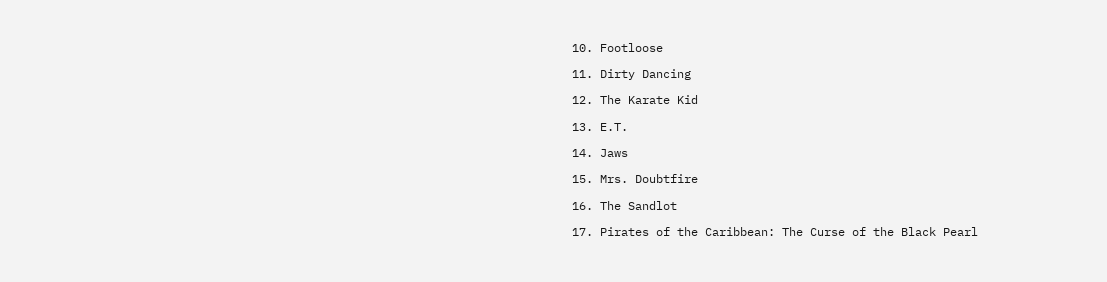10. Footloose

11. Dirty Dancing

12. The Karate Kid

13. E.T.

14. Jaws

15. Mrs. Doubtfire

16. The Sandlot

17. Pirates of the Caribbean: The Curse of the Black Pearl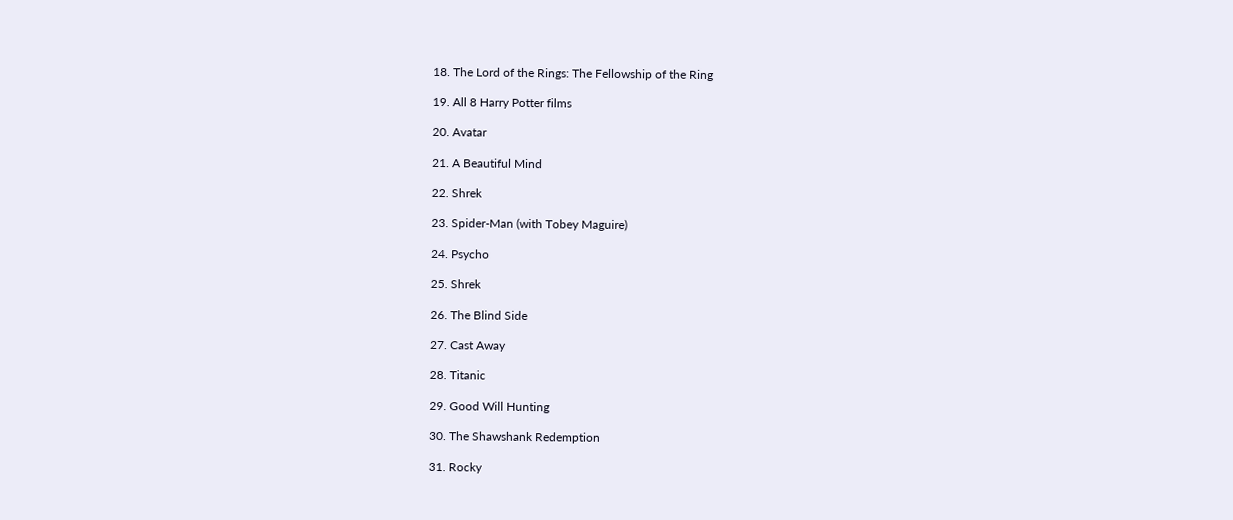18. The Lord of the Rings: The Fellowship of the Ring

19. All 8 Harry Potter films

20. Avatar

21. A Beautiful Mind

22. Shrek

23. Spider-Man (with Tobey Maguire)

24. Psycho

25. Shrek

26. The Blind Side

27. Cast Away

28. Titanic

29. Good Will Hunting

30. The Shawshank Redemption

31. Rocky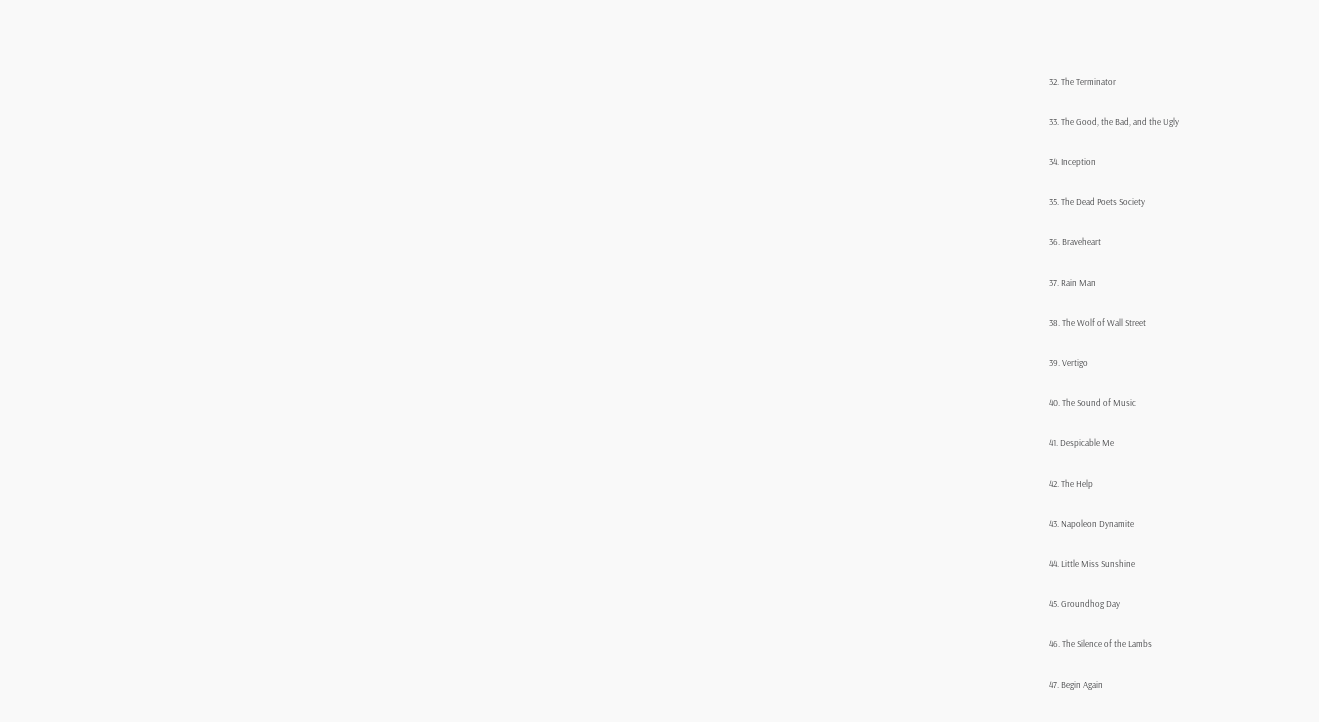32. The Terminator

33. The Good, the Bad, and the Ugly

34. Inception

35. The Dead Poets Society

36. Braveheart

37. Rain Man

38. The Wolf of Wall Street

39. Vertigo

40. The Sound of Music

41. Despicable Me

42. The Help

43. Napoleon Dynamite

44. Little Miss Sunshine

45. Groundhog Day

46. The Silence of the Lambs

47. Begin Again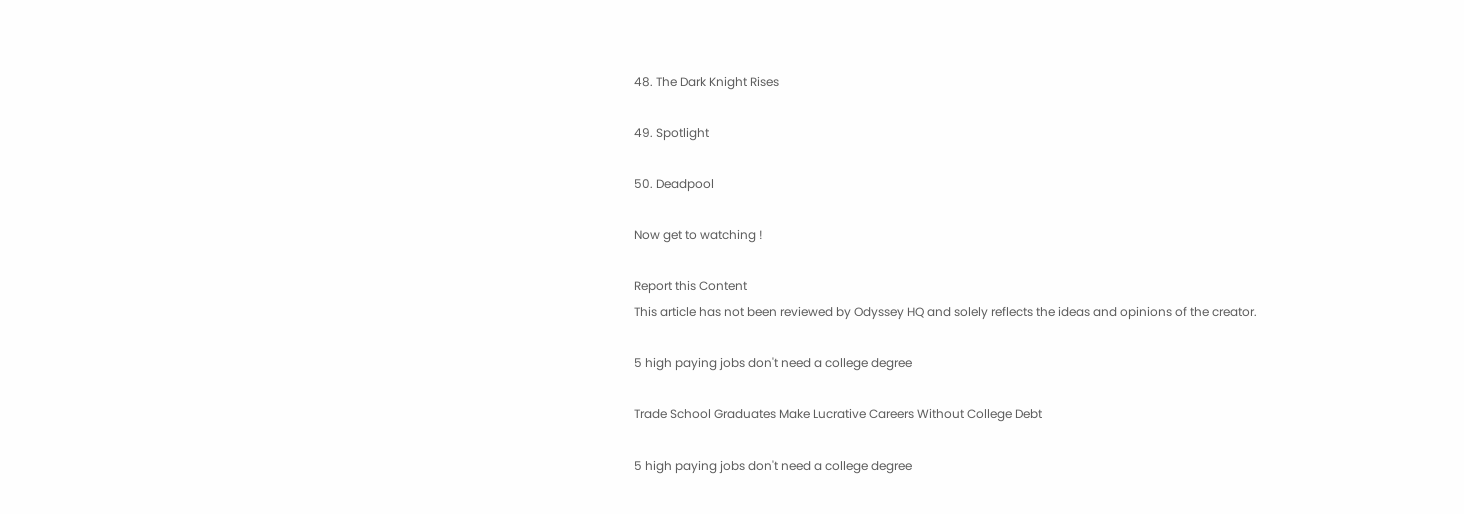48. The Dark Knight Rises

49. Spotlight

50. Deadpool

Now get to watching !

Report this Content
This article has not been reviewed by Odyssey HQ and solely reflects the ideas and opinions of the creator.

5 high paying jobs don't need a college degree

Trade School Graduates Make Lucrative Careers Without College Debt

5 high paying jobs don't need a college degree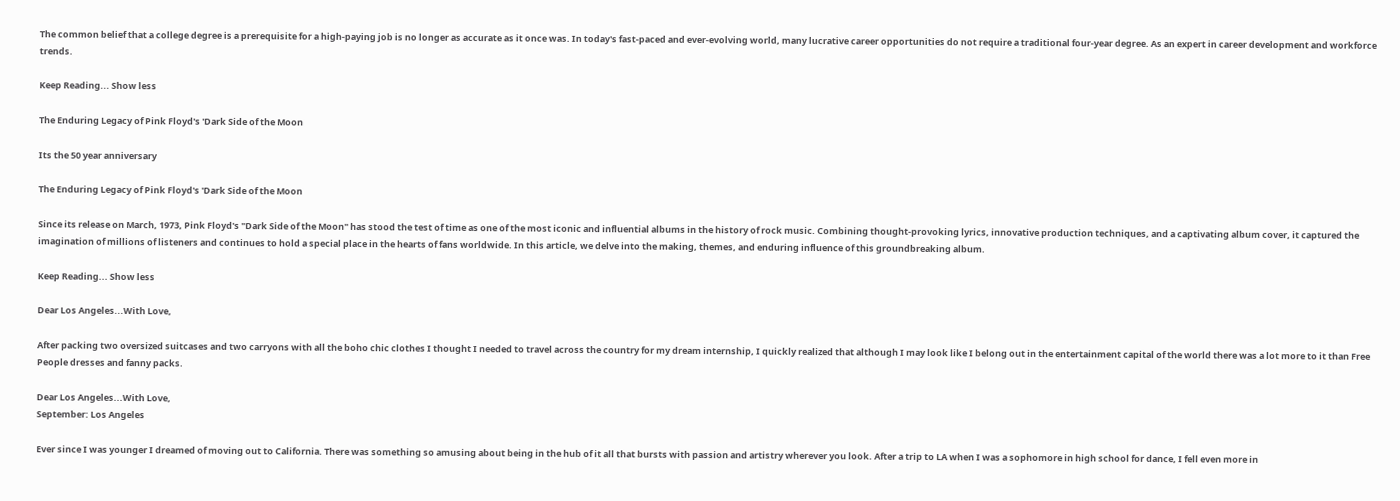The common belief that a college degree is a prerequisite for a high-paying job is no longer as accurate as it once was. In today's fast-paced and ever-evolving world, many lucrative career opportunities do not require a traditional four-year degree. As an expert in career development and workforce trends.

Keep Reading... Show less

The Enduring Legacy of Pink Floyd's 'Dark Side of the Moon

Its the 50 year anniversary

The Enduring Legacy of Pink Floyd's 'Dark Side of the Moon

Since its release on March, 1973, Pink Floyd's "Dark Side of the Moon" has stood the test of time as one of the most iconic and influential albums in the history of rock music. Combining thought-provoking lyrics, innovative production techniques, and a captivating album cover, it captured the imagination of millions of listeners and continues to hold a special place in the hearts of fans worldwide. In this article, we delve into the making, themes, and enduring influence of this groundbreaking album.

Keep Reading... Show less

Dear Los Angeles...With Love,

After packing two oversized suitcases and two carryons with all the boho chic clothes I thought I needed to travel across the country for my dream internship, I quickly realized that although I may look like I belong out in the entertainment capital of the world there was a lot more to it than Free People dresses and fanny packs.

Dear Los Angeles...With Love,
September: Los Angeles

Ever since I was younger I dreamed of moving out to California. There was something so amusing about being in the hub of it all that bursts with passion and artistry wherever you look. After a trip to LA when I was a sophomore in high school for dance, I fell even more in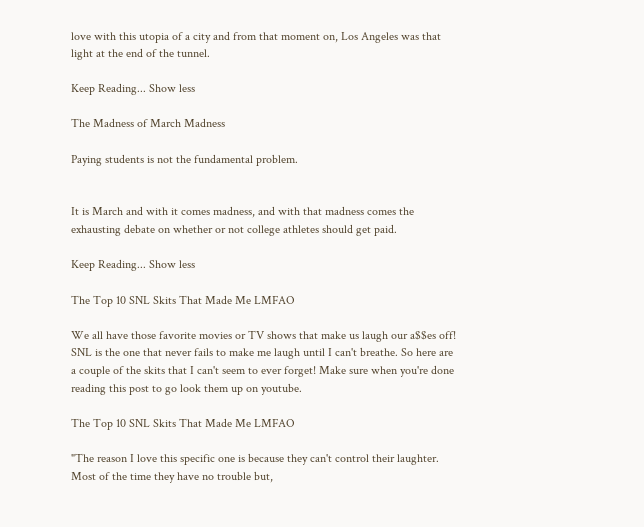love with this utopia of a city and from that moment on, Los Angeles was that light at the end of the tunnel.

Keep Reading... Show less

The Madness of March Madness

Paying students is not the fundamental problem.


It is March and with it comes madness, and with that madness comes the exhausting debate on whether or not college athletes should get paid.

Keep Reading... Show less

The Top 10 SNL Skits That Made Me LMFAO

We all have those favorite movies or TV shows that make us laugh our a$$es off! SNL is the one that never fails to make me laugh until I can't breathe. So here are a couple of the skits that I can't seem to ever forget! Make sure when you're done reading this post to go look them up on youtube.

The Top 10 SNL Skits That Made Me LMFAO

"The reason I love this specific one is because they can't control their laughter. Most of the time they have no trouble but,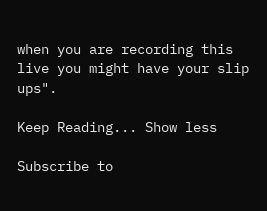when you are recording this live you might have your slip ups".

Keep Reading... Show less

Subscribe to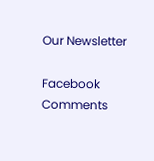Our Newsletter

Facebook Comments